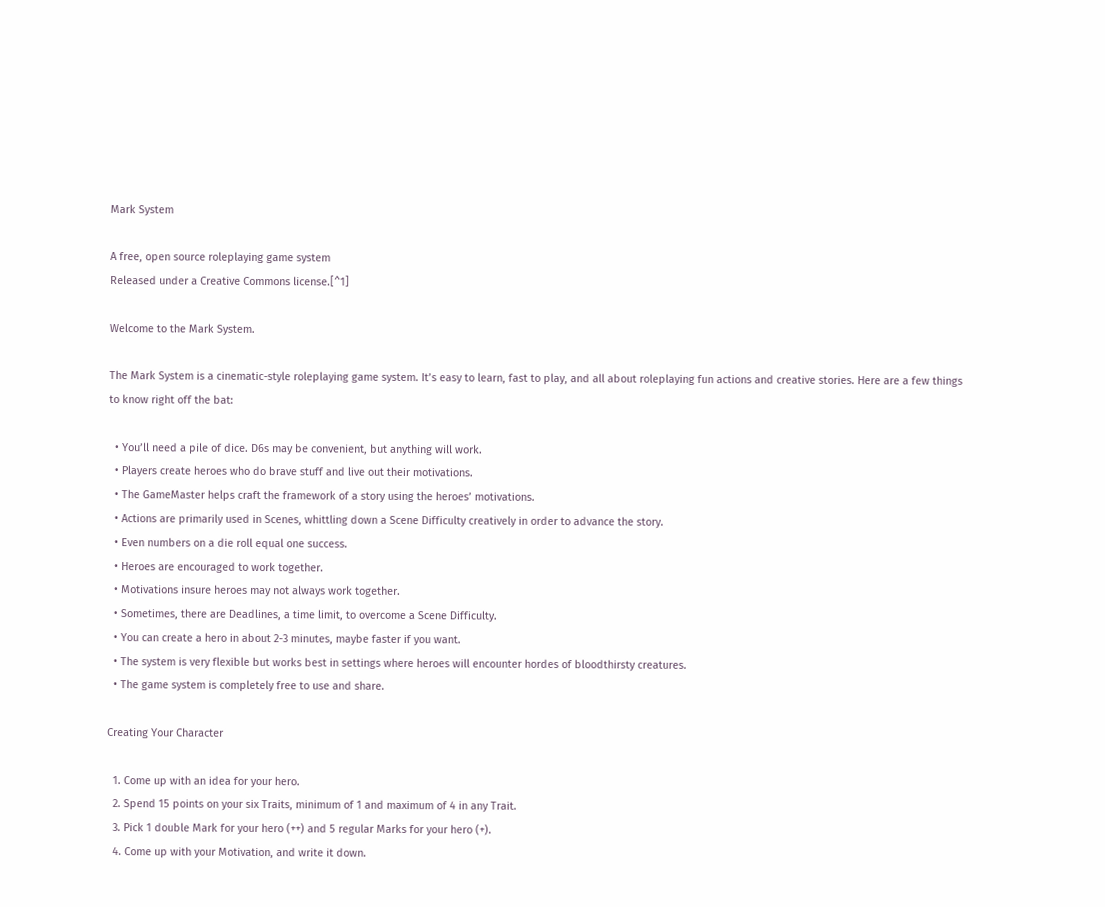Mark System

A free, open source roleplaying game system
Released under a Creative Commons license.[^1]

Welcome to the Mark System.

The Mark System is a cinematic-style roleplaying game system. It’s easy to learn, fast to play, and all about roleplaying fun actions and creative stories. Here are a few things to know right off the bat:

  • You’ll need a pile of dice. D6s may be convenient, but anything will work.
  • Players create heroes who do brave stuff and live out their motivations.
  • The GameMaster helps craft the framework of a story using the heroes’ motivations.
  • Actions are primarily used in Scenes, whittling down a Scene Difficulty creatively in order to advance the story.
  • Even numbers on a die roll equal one success.
  • Heroes are encouraged to work together.
  • Motivations insure heroes may not always work together.
  • Sometimes, there are Deadlines, a time limit, to overcome a Scene Difficulty.
  • You can create a hero in about 2-3 minutes, maybe faster if you want.
  • The system is very flexible but works best in settings where heroes will encounter hordes of bloodthirsty creatures.
  • The game system is completely free to use and share.

Creating Your Character

  1. Come up with an idea for your hero.
  2. Spend 15 points on your six Traits, minimum of 1 and maximum of 4 in any Trait.
  3. Pick 1 double Mark for your hero (++) and 5 regular Marks for your hero (+).
  4. Come up with your Motivation, and write it down.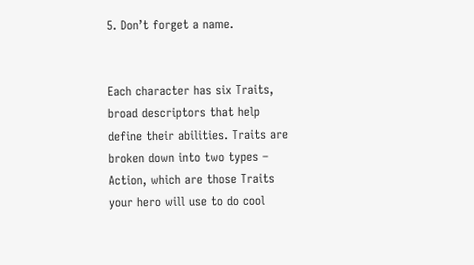5. Don’t forget a name.


Each character has six Traits, broad descriptors that help define their abilities. Traits are broken down into two types – Action, which are those Traits your hero will use to do cool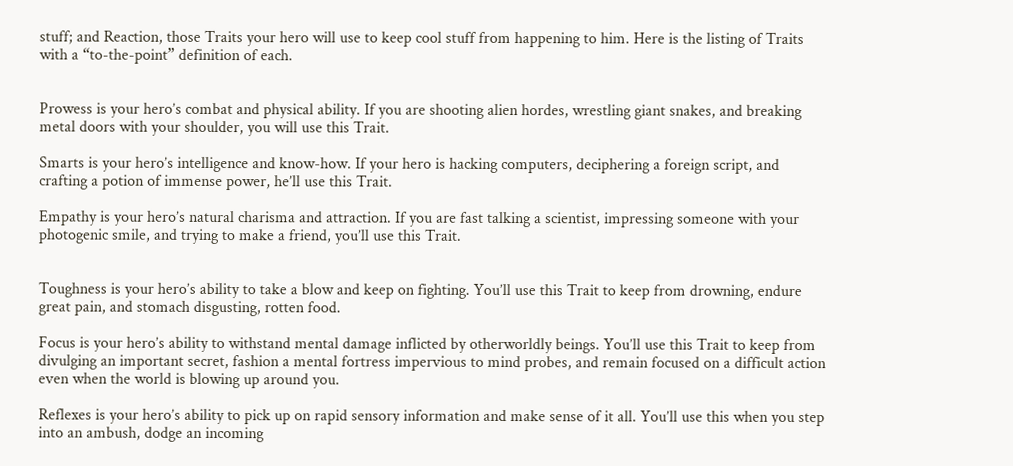stuff; and Reaction, those Traits your hero will use to keep cool stuff from happening to him. Here is the listing of Traits with a “to-the-point” definition of each.


Prowess is your hero’s combat and physical ability. If you are shooting alien hordes, wrestling giant snakes, and breaking metal doors with your shoulder, you will use this Trait.

Smarts is your hero’s intelligence and know-how. If your hero is hacking computers, deciphering a foreign script, and crafting a potion of immense power, he’ll use this Trait.

Empathy is your hero’s natural charisma and attraction. If you are fast talking a scientist, impressing someone with your photogenic smile, and trying to make a friend, you’ll use this Trait.


Toughness is your hero’s ability to take a blow and keep on fighting. You’ll use this Trait to keep from drowning, endure great pain, and stomach disgusting, rotten food.

Focus is your hero’s ability to withstand mental damage inflicted by otherworldly beings. You’ll use this Trait to keep from divulging an important secret, fashion a mental fortress impervious to mind probes, and remain focused on a difficult action even when the world is blowing up around you.

Reflexes is your hero’s ability to pick up on rapid sensory information and make sense of it all. You’ll use this when you step into an ambush, dodge an incoming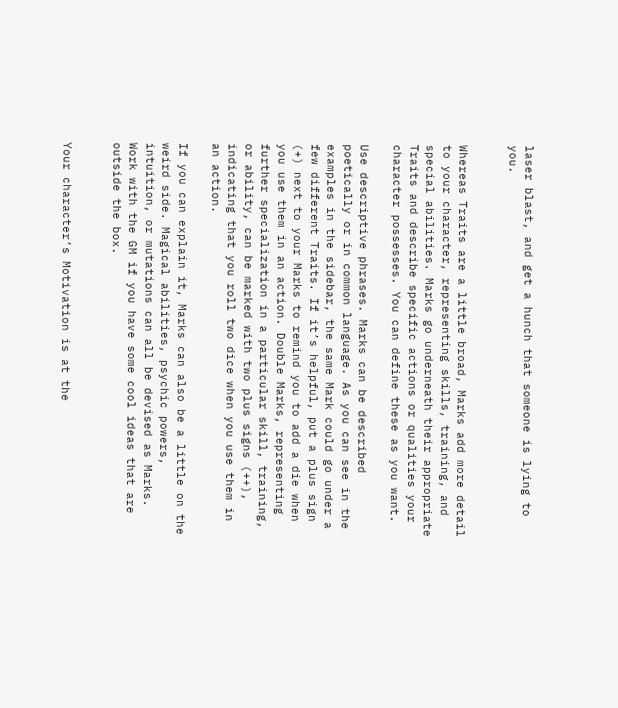laser blast, and get a hunch that someone is lying to you.


Whereas Traits are a little broad, Marks add more detail to your character, representing skills, training, and special abilities. Marks go underneath their appropriate Traits and describe specific actions or qualities your character possesses. You can define these as you want.

Use descriptive phrases. Marks can be described poetically or in common language. As you can see in the examples in the sidebar, the same Mark could go under a few different Traits. If it’s helpful, put a plus sign (+) next to your Marks to remind you to add a die when you use them in an action. Double Marks, representing further specialization in a particular skill, training, or ability, can be marked with two plus signs (++), indicating that you roll two dice when you use them in an action.

If you can explain it, Marks can also be a little on the weird side. Magical abilities, psychic powers, intuition, or mutations can all be devised as Marks. Work with the GM if you have some cool ideas that are outside the box.


Your character’s Motivation is at the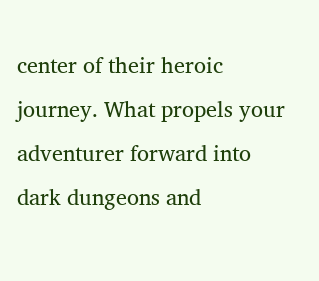center of their heroic journey. What propels your adventurer forward into dark dungeons and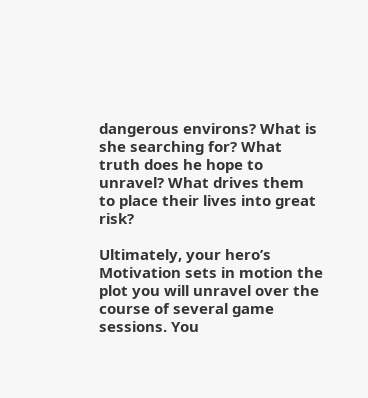dangerous environs? What is she searching for? What truth does he hope to unravel? What drives them to place their lives into great risk?

Ultimately, your hero’s Motivation sets in motion the plot you will unravel over the course of several game sessions. You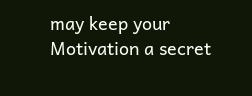may keep your Motivation a secret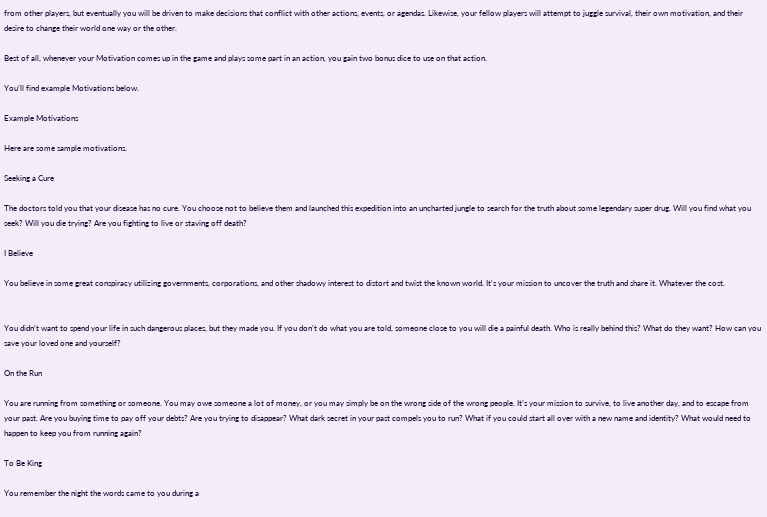from other players, but eventually you will be driven to make decisions that conflict with other actions, events, or agendas. Likewise, your fellow players will attempt to juggle survival, their own motivation, and their desire to change their world one way or the other.

Best of all, whenever your Motivation comes up in the game and plays some part in an action, you gain two bonus dice to use on that action.

You’ll find example Motivations below.

Example Motivations

Here are some sample motivations.

Seeking a Cure

The doctors told you that your disease has no cure. You choose not to believe them and launched this expedition into an uncharted jungle to search for the truth about some legendary super drug. Will you find what you seek? Will you die trying? Are you fighting to live or staving off death?

I Believe

You believe in some great conspiracy utilizing governments, corporations, and other shadowy interest to distort and twist the known world. It’s your mission to uncover the truth and share it. Whatever the cost.


You didn’t want to spend your life in such dangerous places, but they made you. If you don’t do what you are told, someone close to you will die a painful death. Who is really behind this? What do they want? How can you save your loved one and yourself?

On the Run

You are running from something or someone. You may owe someone a lot of money, or you may simply be on the wrong side of the wrong people. It’s your mission to survive, to live another day, and to escape from your past. Are you buying time to pay off your debts? Are you trying to disappear? What dark secret in your past compels you to run? What if you could start all over with a new name and identity? What would need to happen to keep you from running again?

To Be King

You remember the night the words came to you during a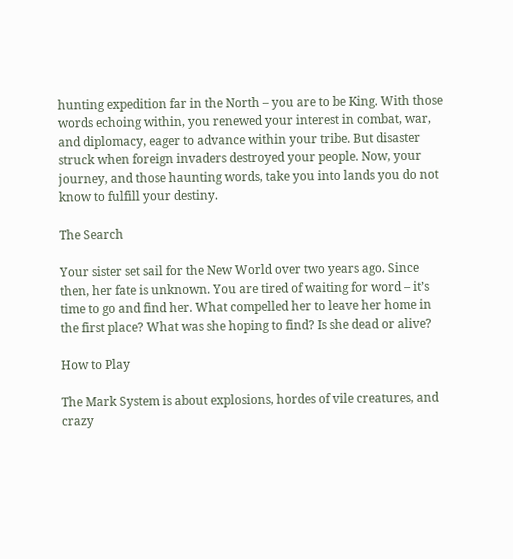hunting expedition far in the North – you are to be King. With those words echoing within, you renewed your interest in combat, war, and diplomacy, eager to advance within your tribe. But disaster struck when foreign invaders destroyed your people. Now, your journey, and those haunting words, take you into lands you do not know to fulfill your destiny.

The Search

Your sister set sail for the New World over two years ago. Since then, her fate is unknown. You are tired of waiting for word – it’s time to go and find her. What compelled her to leave her home in the first place? What was she hoping to find? Is she dead or alive?

How to Play

The Mark System is about explosions, hordes of vile creatures, and crazy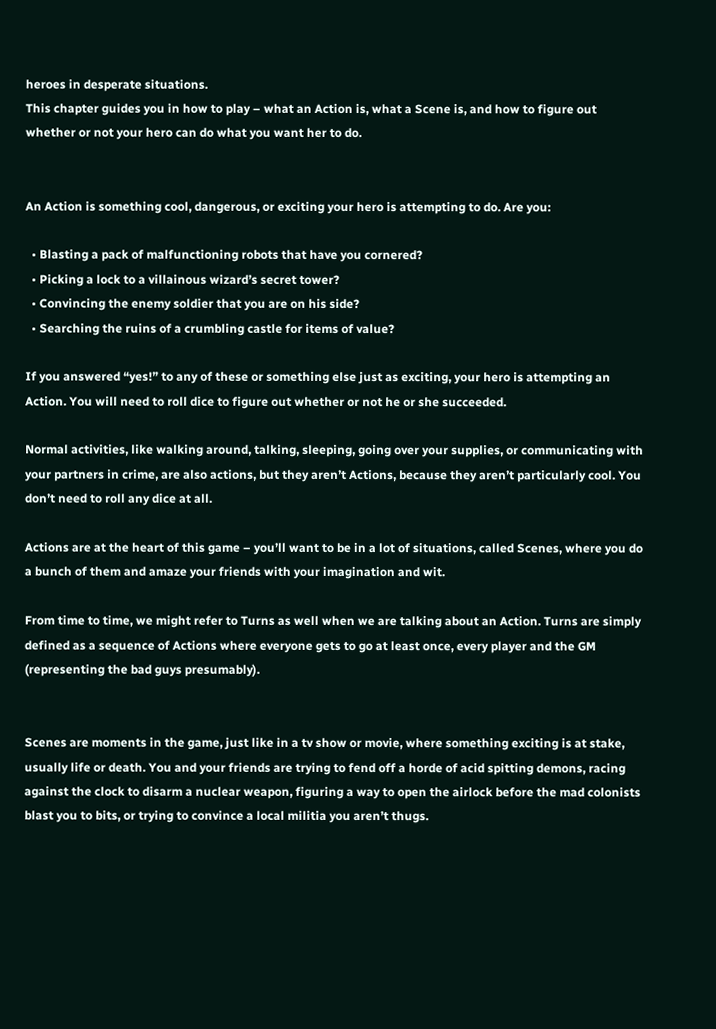heroes in desperate situations.
This chapter guides you in how to play – what an Action is, what a Scene is, and how to figure out whether or not your hero can do what you want her to do.


An Action is something cool, dangerous, or exciting your hero is attempting to do. Are you:

  • Blasting a pack of malfunctioning robots that have you cornered?
  • Picking a lock to a villainous wizard’s secret tower?
  • Convincing the enemy soldier that you are on his side?
  • Searching the ruins of a crumbling castle for items of value?

If you answered “yes!” to any of these or something else just as exciting, your hero is attempting an Action. You will need to roll dice to figure out whether or not he or she succeeded.

Normal activities, like walking around, talking, sleeping, going over your supplies, or communicating with your partners in crime, are also actions, but they aren’t Actions, because they aren’t particularly cool. You don’t need to roll any dice at all.

Actions are at the heart of this game – you’ll want to be in a lot of situations, called Scenes, where you do a bunch of them and amaze your friends with your imagination and wit.

From time to time, we might refer to Turns as well when we are talking about an Action. Turns are simply defined as a sequence of Actions where everyone gets to go at least once, every player and the GM (representing the bad guys presumably).


Scenes are moments in the game, just like in a tv show or movie, where something exciting is at stake, usually life or death. You and your friends are trying to fend off a horde of acid spitting demons, racing against the clock to disarm a nuclear weapon, figuring a way to open the airlock before the mad colonists blast you to bits, or trying to convince a local militia you aren’t thugs.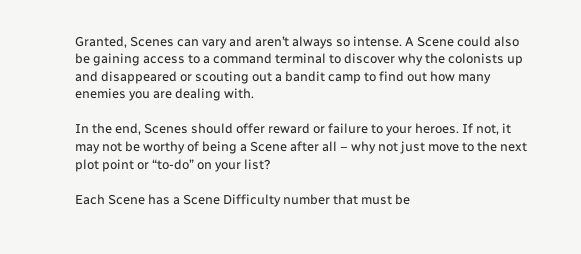Granted, Scenes can vary and aren’t always so intense. A Scene could also be gaining access to a command terminal to discover why the colonists up and disappeared or scouting out a bandit camp to find out how many enemies you are dealing with.

In the end, Scenes should offer reward or failure to your heroes. If not, it may not be worthy of being a Scene after all – why not just move to the next plot point or “to-do” on your list?

Each Scene has a Scene Difficulty number that must be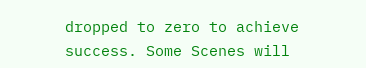dropped to zero to achieve success. Some Scenes will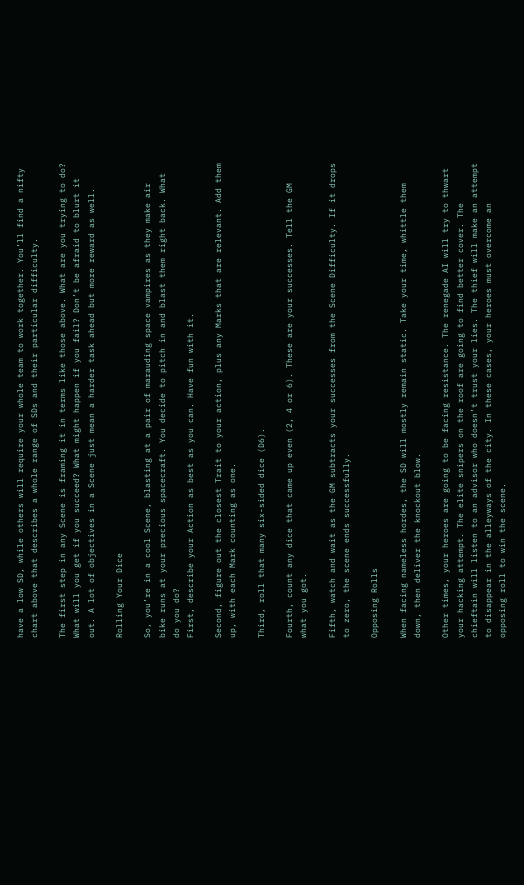have a low SD, while others will require your whole team to work together. You’ll find a nifty chart above that describes a whole range of SDs and their particular difficulty.

The first step in any Scene is framing it in terms like those above. What are you trying to do? What will you get if you succeed? What might happen if you fail? Don’t be afraid to blurt it out. A lot of objectives in a Scene just mean a harder task ahead but more reward as well.

Rolling Your Dice

So, you’re in a cool Scene, blasting at a pair of marauding space vampires as they make air bike runs at your precious spacecraft. You decide to pitch in and blast them right back. What do you do?
First, describe your Action as best as you can. Have fun with it.

Second, figure out the closest Trait to your action, plus any Marks that are relevant. Add them up, with each Mark counting as one.

Third, roll that many six-sided dice (D6).

Fourth, count any dice that came up even (2, 4 or 6). These are your successes. Tell the GM what you got.

Fifth, watch and wait as the GM subtracts your successes from the Scene Difficulty. If it drops to zero, the scene ends successfully.

Opposing Rolls

When facing nameless hordes, the SD will mostly remain static. Take your time, whittle them down, then deliver the knockout blow.

Other times, your heroes are going to be facing resistance. The renegade AI will try to thwart your hacking attempt. The elite snipers on the roof are going to find better cover. The chieftain will listen to an advisor who doesn’t trust your lies. The thief will make an attempt to disappear in the alleyways of the city. In these cases, your heroes must overcome an opposing roll to win the scene.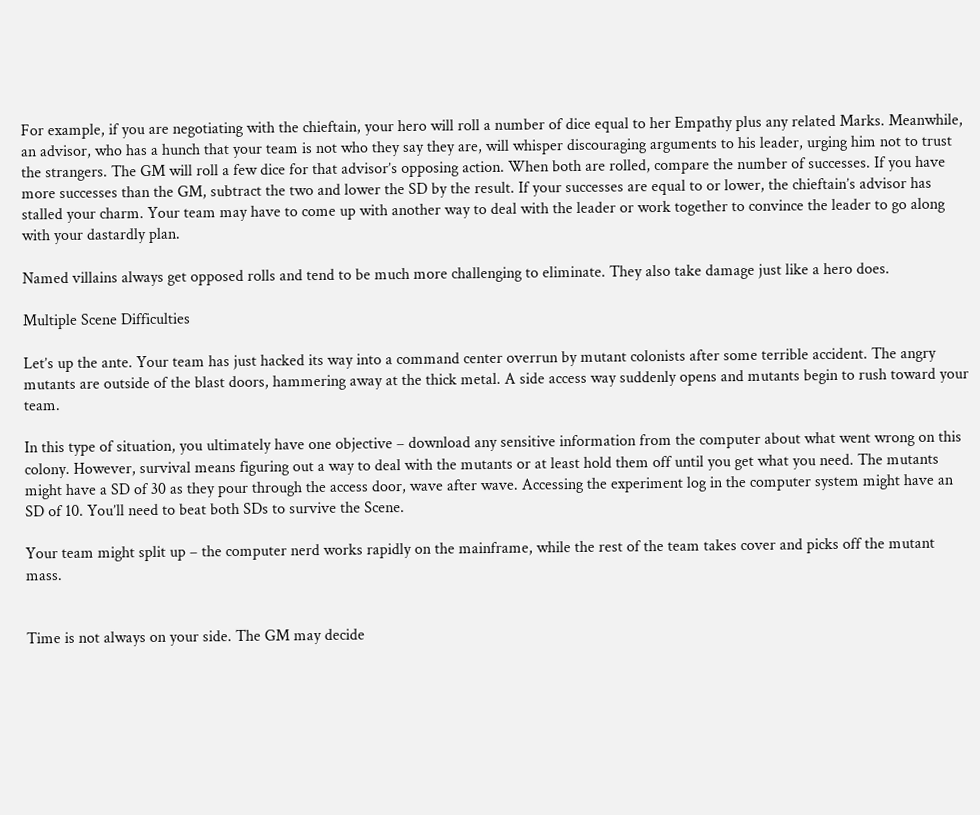For example, if you are negotiating with the chieftain, your hero will roll a number of dice equal to her Empathy plus any related Marks. Meanwhile, an advisor, who has a hunch that your team is not who they say they are, will whisper discouraging arguments to his leader, urging him not to trust the strangers. The GM will roll a few dice for that advisor’s opposing action. When both are rolled, compare the number of successes. If you have more successes than the GM, subtract the two and lower the SD by the result. If your successes are equal to or lower, the chieftain’s advisor has stalled your charm. Your team may have to come up with another way to deal with the leader or work together to convince the leader to go along with your dastardly plan.

Named villains always get opposed rolls and tend to be much more challenging to eliminate. They also take damage just like a hero does.

Multiple Scene Difficulties

Let’s up the ante. Your team has just hacked its way into a command center overrun by mutant colonists after some terrible accident. The angry mutants are outside of the blast doors, hammering away at the thick metal. A side access way suddenly opens and mutants begin to rush toward your team.

In this type of situation, you ultimately have one objective – download any sensitive information from the computer about what went wrong on this colony. However, survival means figuring out a way to deal with the mutants or at least hold them off until you get what you need. The mutants might have a SD of 30 as they pour through the access door, wave after wave. Accessing the experiment log in the computer system might have an SD of 10. You’ll need to beat both SDs to survive the Scene.

Your team might split up – the computer nerd works rapidly on the mainframe, while the rest of the team takes cover and picks off the mutant mass.


Time is not always on your side. The GM may decide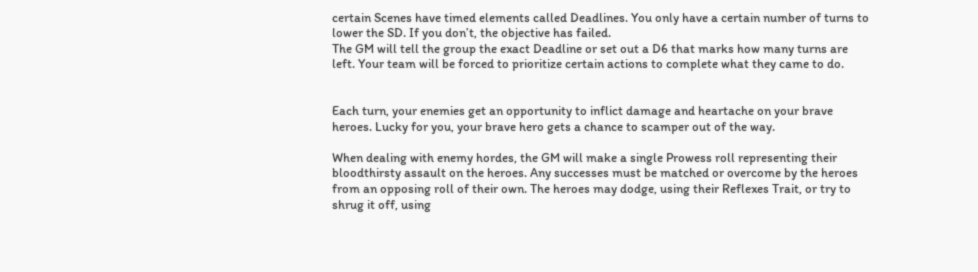certain Scenes have timed elements called Deadlines. You only have a certain number of turns to lower the SD. If you don’t, the objective has failed.
The GM will tell the group the exact Deadline or set out a D6 that marks how many turns are left. Your team will be forced to prioritize certain actions to complete what they came to do.


Each turn, your enemies get an opportunity to inflict damage and heartache on your brave heroes. Lucky for you, your brave hero gets a chance to scamper out of the way.

When dealing with enemy hordes, the GM will make a single Prowess roll representing their bloodthirsty assault on the heroes. Any successes must be matched or overcome by the heroes from an opposing roll of their own. The heroes may dodge, using their Reflexes Trait, or try to shrug it off, using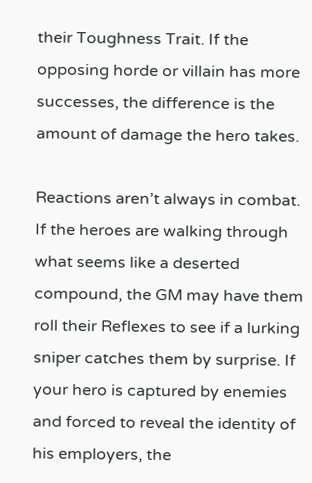their Toughness Trait. If the opposing horde or villain has more successes, the difference is the amount of damage the hero takes.

Reactions aren’t always in combat. If the heroes are walking through what seems like a deserted compound, the GM may have them roll their Reflexes to see if a lurking sniper catches them by surprise. If your hero is captured by enemies and forced to reveal the identity of his employers, the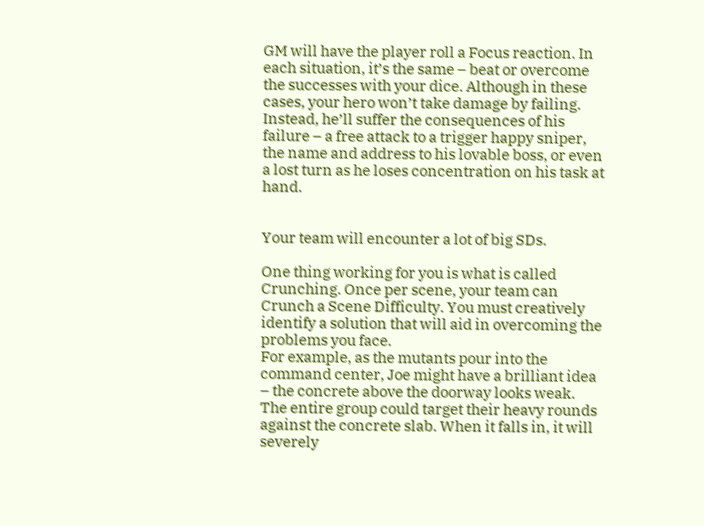GM will have the player roll a Focus reaction. In each situation, it’s the same – beat or overcome the successes with your dice. Although in these cases, your hero won’t take damage by failing. Instead, he’ll suffer the consequences of his failure – a free attack to a trigger happy sniper, the name and address to his lovable boss, or even a lost turn as he loses concentration on his task at hand.


Your team will encounter a lot of big SDs.

One thing working for you is what is called Crunching. Once per scene, your team can Crunch a Scene Difficulty. You must creatively identify a solution that will aid in overcoming the problems you face.
For example, as the mutants pour into the command center, Joe might have a brilliant idea – the concrete above the doorway looks weak. The entire group could target their heavy rounds against the concrete slab. When it falls in, it will severely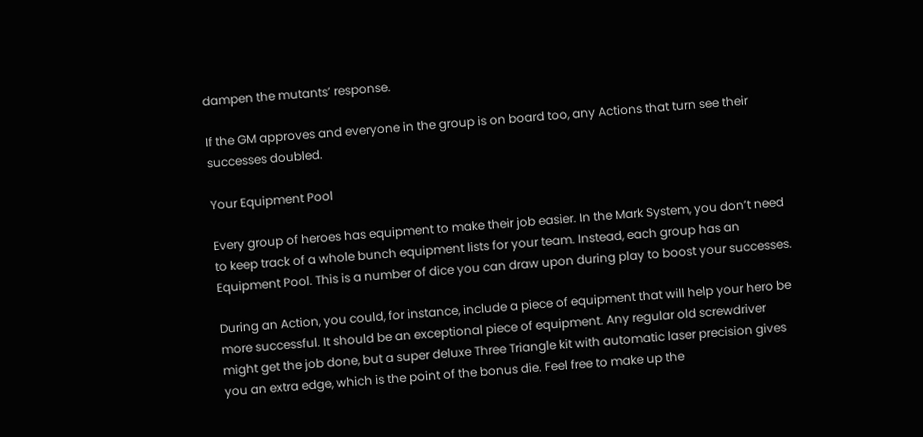dampen the mutants’ response.

If the GM approves and everyone in the group is on board too, any Actions that turn see their successes doubled.

Your Equipment Pool

Every group of heroes has equipment to make their job easier. In the Mark System, you don’t need to keep track of a whole bunch equipment lists for your team. Instead, each group has an Equipment Pool. This is a number of dice you can draw upon during play to boost your successes.

During an Action, you could, for instance, include a piece of equipment that will help your hero be more successful. It should be an exceptional piece of equipment. Any regular old screwdriver might get the job done, but a super deluxe Three Triangle kit with automatic laser precision gives you an extra edge, which is the point of the bonus die. Feel free to make up the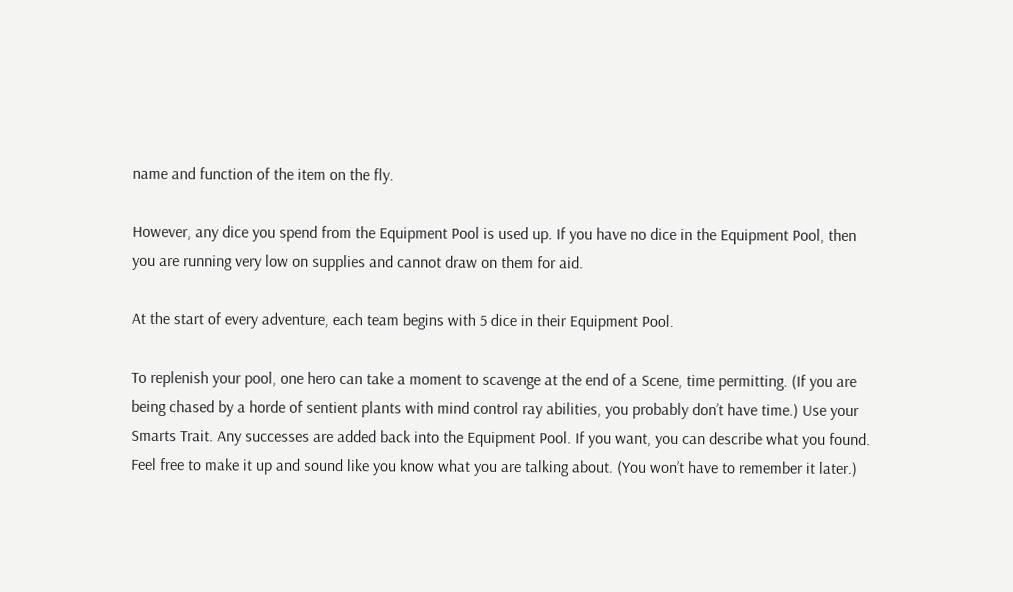name and function of the item on the fly.

However, any dice you spend from the Equipment Pool is used up. If you have no dice in the Equipment Pool, then you are running very low on supplies and cannot draw on them for aid.

At the start of every adventure, each team begins with 5 dice in their Equipment Pool.

To replenish your pool, one hero can take a moment to scavenge at the end of a Scene, time permitting. (If you are being chased by a horde of sentient plants with mind control ray abilities, you probably don’t have time.) Use your Smarts Trait. Any successes are added back into the Equipment Pool. If you want, you can describe what you found. Feel free to make it up and sound like you know what you are talking about. (You won’t have to remember it later.)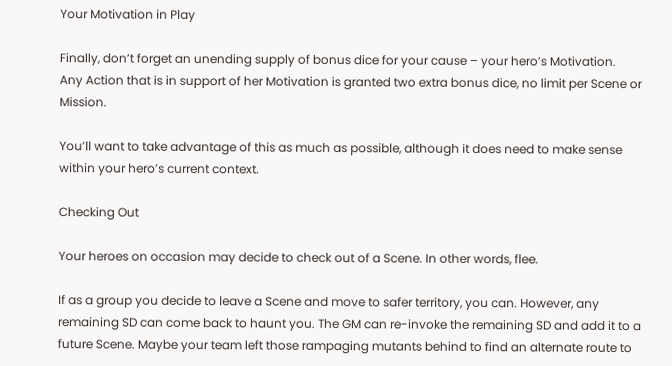Your Motivation in Play

Finally, don’t forget an unending supply of bonus dice for your cause – your hero’s Motivation.
Any Action that is in support of her Motivation is granted two extra bonus dice, no limit per Scene or Mission.

You’ll want to take advantage of this as much as possible, although it does need to make sense within your hero’s current context.

Checking Out

Your heroes on occasion may decide to check out of a Scene. In other words, flee.

If as a group you decide to leave a Scene and move to safer territory, you can. However, any remaining SD can come back to haunt you. The GM can re-invoke the remaining SD and add it to a future Scene. Maybe your team left those rampaging mutants behind to find an alternate route to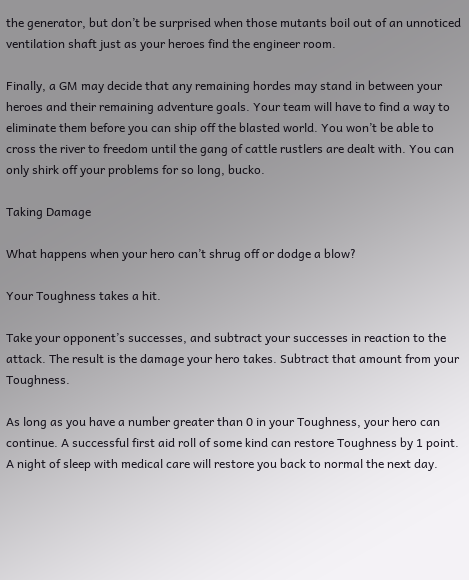the generator, but don’t be surprised when those mutants boil out of an unnoticed ventilation shaft just as your heroes find the engineer room.

Finally, a GM may decide that any remaining hordes may stand in between your heroes and their remaining adventure goals. Your team will have to find a way to eliminate them before you can ship off the blasted world. You won’t be able to cross the river to freedom until the gang of cattle rustlers are dealt with. You can only shirk off your problems for so long, bucko.

Taking Damage

What happens when your hero can’t shrug off or dodge a blow?

Your Toughness takes a hit.

Take your opponent’s successes, and subtract your successes in reaction to the attack. The result is the damage your hero takes. Subtract that amount from your Toughness.

As long as you have a number greater than 0 in your Toughness, your hero can continue. A successful first aid roll of some kind can restore Toughness by 1 point. A night of sleep with medical care will restore you back to normal the next day.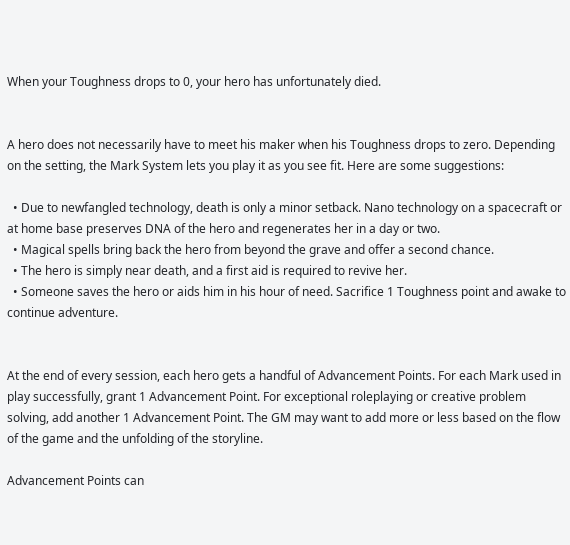When your Toughness drops to 0, your hero has unfortunately died.


A hero does not necessarily have to meet his maker when his Toughness drops to zero. Depending on the setting, the Mark System lets you play it as you see fit. Here are some suggestions:

  • Due to newfangled technology, death is only a minor setback. Nano technology on a spacecraft or at home base preserves DNA of the hero and regenerates her in a day or two.
  • Magical spells bring back the hero from beyond the grave and offer a second chance.
  • The hero is simply near death, and a first aid is required to revive her.
  • Someone saves the hero or aids him in his hour of need. Sacrifice 1 Toughness point and awake to continue adventure.


At the end of every session, each hero gets a handful of Advancement Points. For each Mark used in play successfully, grant 1 Advancement Point. For exceptional roleplaying or creative problem solving, add another 1 Advancement Point. The GM may want to add more or less based on the flow of the game and the unfolding of the storyline.

Advancement Points can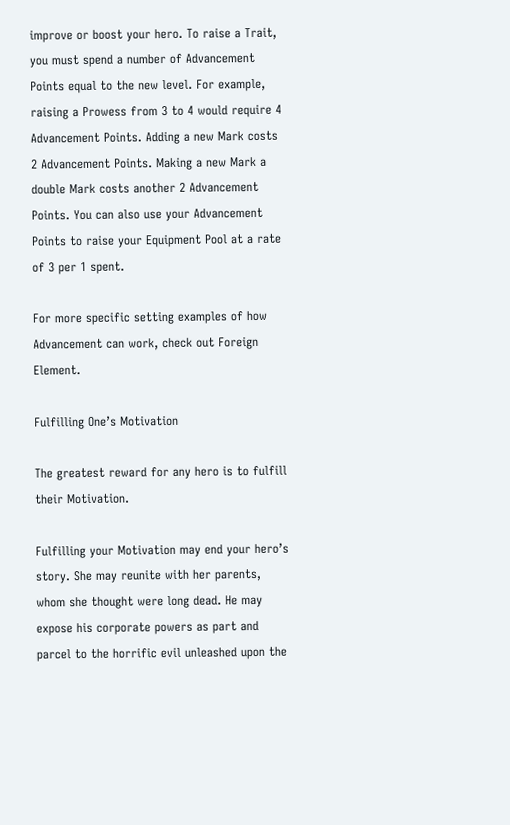improve or boost your hero. To raise a Trait, you must spend a number of Advancement Points equal to the new level. For example, raising a Prowess from 3 to 4 would require 4 Advancement Points. Adding a new Mark costs 2 Advancement Points. Making a new Mark a double Mark costs another 2 Advancement Points. You can also use your Advancement Points to raise your Equipment Pool at a rate of 3 per 1 spent.

For more specific setting examples of how Advancement can work, check out Foreign Element.

Fulfilling One’s Motivation

The greatest reward for any hero is to fulfill their Motivation.

Fulfilling your Motivation may end your hero’s story. She may reunite with her parents, whom she thought were long dead. He may expose his corporate powers as part and parcel to the horrific evil unleashed upon the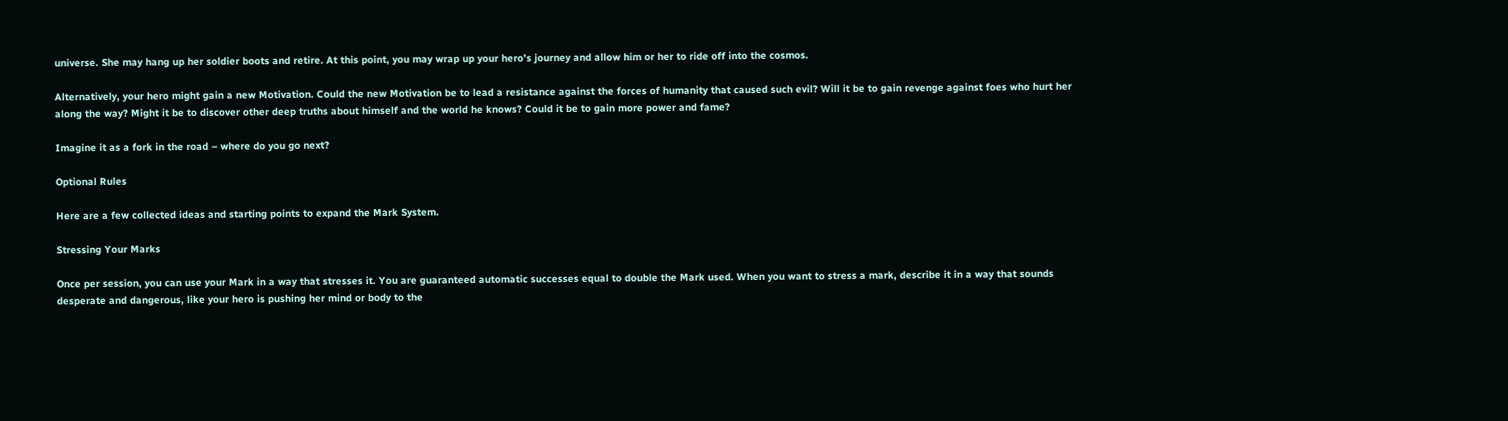universe. She may hang up her soldier boots and retire. At this point, you may wrap up your hero’s journey and allow him or her to ride off into the cosmos.

Alternatively, your hero might gain a new Motivation. Could the new Motivation be to lead a resistance against the forces of humanity that caused such evil? Will it be to gain revenge against foes who hurt her along the way? Might it be to discover other deep truths about himself and the world he knows? Could it be to gain more power and fame?

Imagine it as a fork in the road – where do you go next?

Optional Rules

Here are a few collected ideas and starting points to expand the Mark System.

Stressing Your Marks

Once per session, you can use your Mark in a way that stresses it. You are guaranteed automatic successes equal to double the Mark used. When you want to stress a mark, describe it in a way that sounds desperate and dangerous, like your hero is pushing her mind or body to the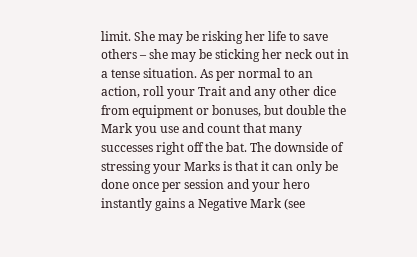limit. She may be risking her life to save others – she may be sticking her neck out in a tense situation. As per normal to an action, roll your Trait and any other dice from equipment or bonuses, but double the Mark you use and count that many successes right off the bat. The downside of stressing your Marks is that it can only be done once per session and your hero instantly gains a Negative Mark (see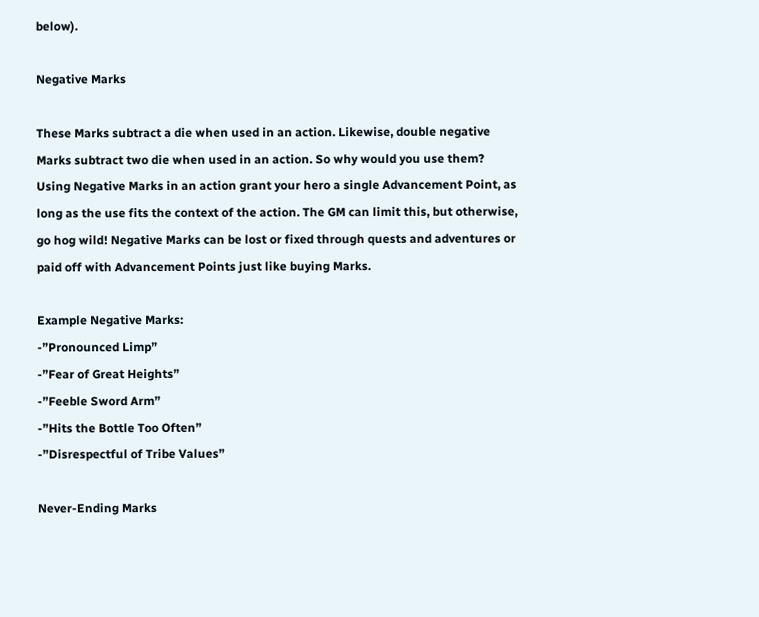below).

Negative Marks

These Marks subtract a die when used in an action. Likewise, double negative Marks subtract two die when used in an action. So why would you use them? Using Negative Marks in an action grant your hero a single Advancement Point, as long as the use fits the context of the action. The GM can limit this, but otherwise, go hog wild! Negative Marks can be lost or fixed through quests and adventures or paid off with Advancement Points just like buying Marks.

Example Negative Marks:
-”Pronounced Limp”
-”Fear of Great Heights”
-”Feeble Sword Arm”
-”Hits the Bottle Too Often”
-”Disrespectful of Tribe Values”

Never-Ending Marks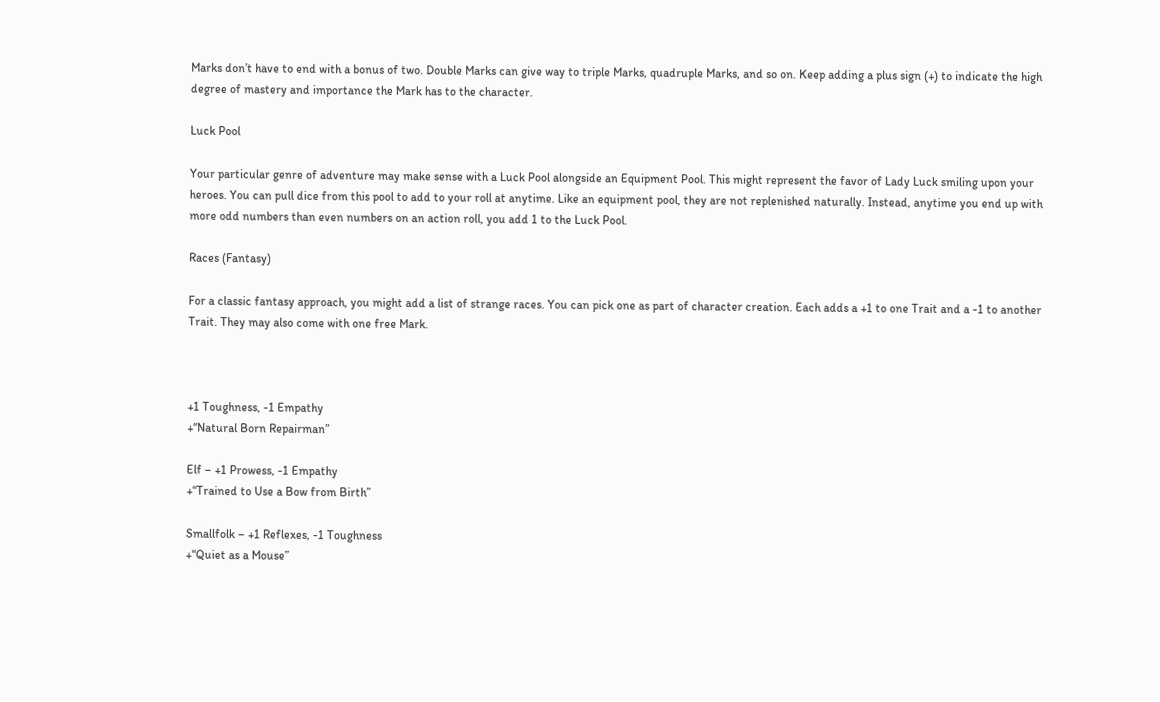Marks don’t have to end with a bonus of two. Double Marks can give way to triple Marks, quadruple Marks, and so on. Keep adding a plus sign (+) to indicate the high degree of mastery and importance the Mark has to the character.

Luck Pool

Your particular genre of adventure may make sense with a Luck Pool alongside an Equipment Pool. This might represent the favor of Lady Luck smiling upon your heroes. You can pull dice from this pool to add to your roll at anytime. Like an equipment pool, they are not replenished naturally. Instead, anytime you end up with more odd numbers than even numbers on an action roll, you add 1 to the Luck Pool.

Races (Fantasy)

For a classic fantasy approach, you might add a list of strange races. You can pick one as part of character creation. Each adds a +1 to one Trait and a -1 to another Trait. They may also come with one free Mark.



+1 Toughness, -1 Empathy
+“Natural Born Repairman”

Elf – +1 Prowess, -1 Empathy
+“Trained to Use a Bow from Birth”

Smallfolk – +1 Reflexes, -1 Toughness
+“Quiet as a Mouse”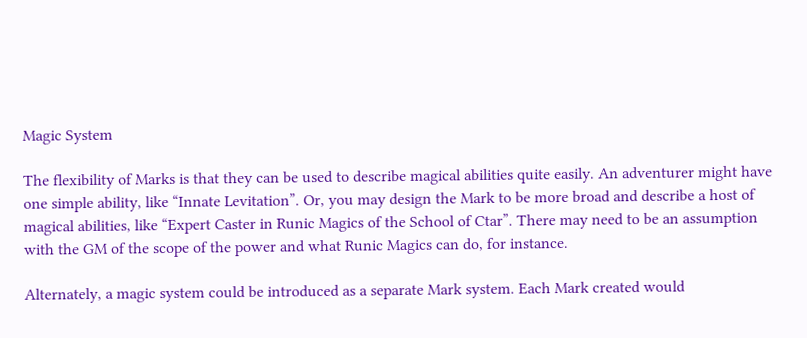Magic System

The flexibility of Marks is that they can be used to describe magical abilities quite easily. An adventurer might have one simple ability, like “Innate Levitation”. Or, you may design the Mark to be more broad and describe a host of magical abilities, like “Expert Caster in Runic Magics of the School of Ctar”. There may need to be an assumption with the GM of the scope of the power and what Runic Magics can do, for instance.

Alternately, a magic system could be introduced as a separate Mark system. Each Mark created would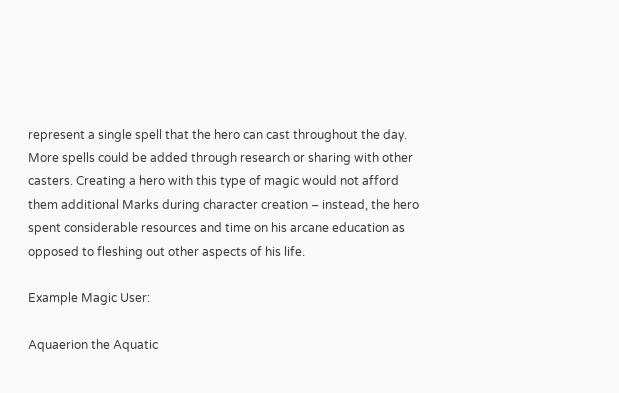represent a single spell that the hero can cast throughout the day. More spells could be added through research or sharing with other casters. Creating a hero with this type of magic would not afford them additional Marks during character creation – instead, the hero spent considerable resources and time on his arcane education as opposed to fleshing out other aspects of his life.

Example Magic User:

Aquaerion the Aquatic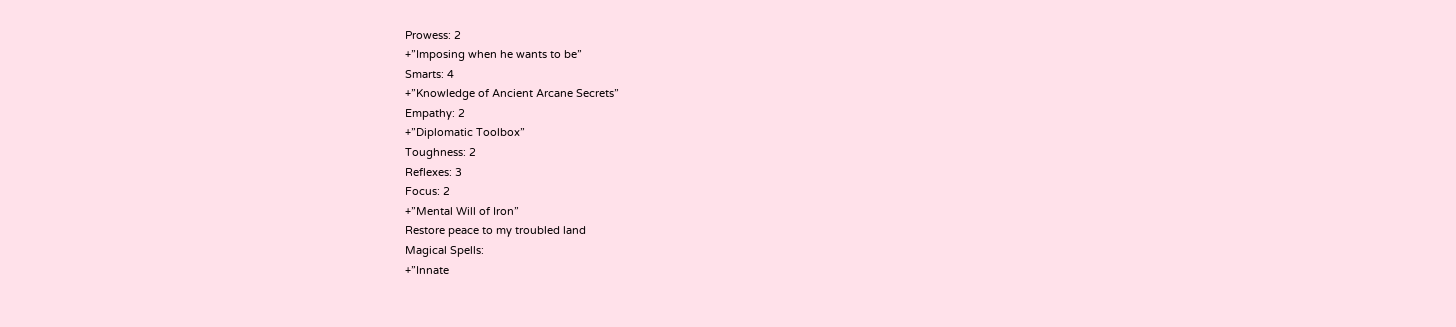Prowess: 2
+”Imposing when he wants to be”
Smarts: 4
+”Knowledge of Ancient Arcane Secrets”
Empathy: 2
+”Diplomatic Toolbox”
Toughness: 2
Reflexes: 3
Focus: 2
+”Mental Will of Iron”
Restore peace to my troubled land
Magical Spells:
+”Innate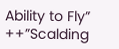Ability to Fly”
++”Scalding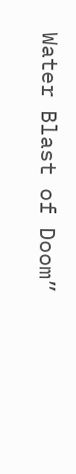Water Blast of Doom”